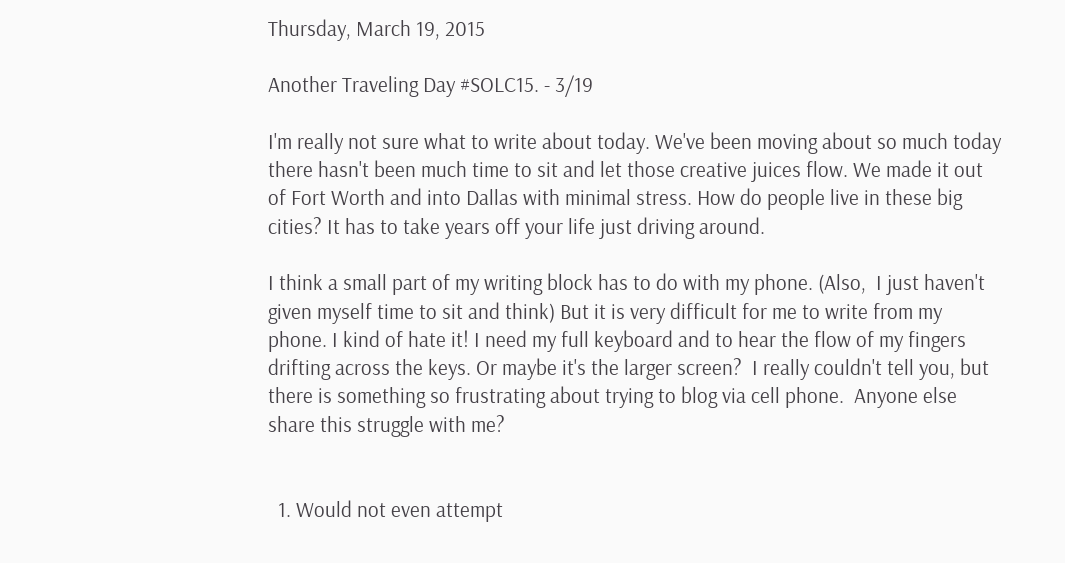Thursday, March 19, 2015

Another Traveling Day #SOLC15. - 3/19

I'm really not sure what to write about today. We've been moving about so much today there hasn't been much time to sit and let those creative juices flow. We made it out of Fort Worth and into Dallas with minimal stress. How do people live in these big cities? It has to take years off your life just driving around.

I think a small part of my writing block has to do with my phone. (Also,  I just haven't given myself time to sit and think) But it is very difficult for me to write from my phone. I kind of hate it! I need my full keyboard and to hear the flow of my fingers drifting across the keys. Or maybe it's the larger screen?  I really couldn't tell you, but there is something so frustrating about trying to blog via cell phone.  Anyone else share this struggle with me?


  1. Would not even attempt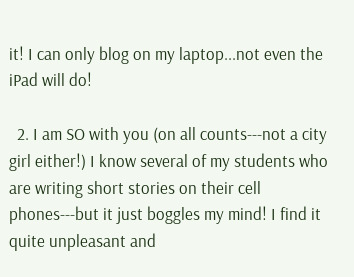it! I can only blog on my laptop...not even the iPad will do!

  2. I am SO with you (on all counts---not a city girl either!) I know several of my students who are writing short stories on their cell phones---but it just boggles my mind! I find it quite unpleasant and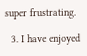super frustrating.

  3. I have enjoyed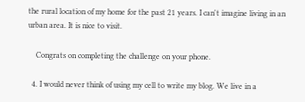the rural location of my home for the past 21 years. I can't imagine living in an urban area. It is nice to visit.

    Congrats on completing the challenge on your phone.

  4. I would never think of using my cell to write my blog. We live in a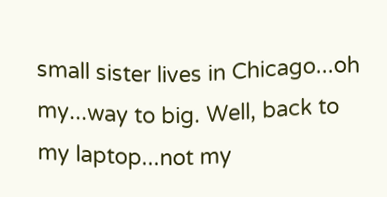small sister lives in Chicago...oh my...way to big. Well, back to my laptop...not my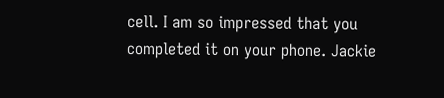cell. I am so impressed that you completed it on your phone. Jackie